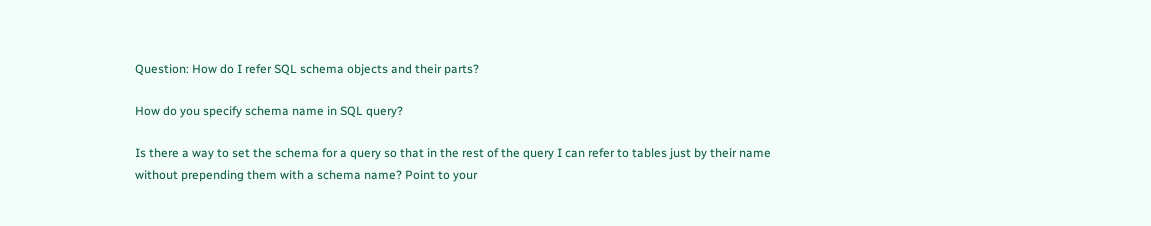Question: How do I refer SQL schema objects and their parts?

How do you specify schema name in SQL query?

Is there a way to set the schema for a query so that in the rest of the query I can refer to tables just by their name without prepending them with a schema name? Point to your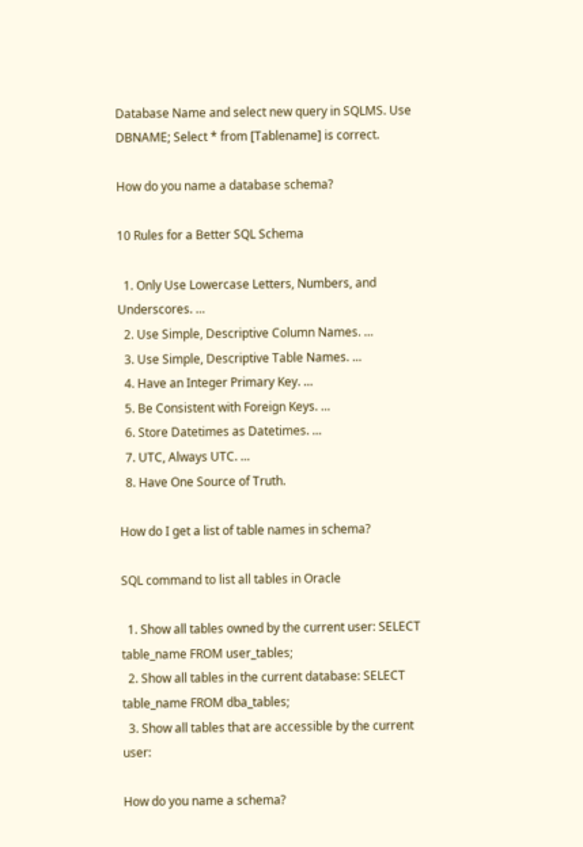Database Name and select new query in SQLMS. Use DBNAME; Select * from [Tablename] is correct.

How do you name a database schema?

10 Rules for a Better SQL Schema

  1. Only Use Lowercase Letters, Numbers, and Underscores. …
  2. Use Simple, Descriptive Column Names. …
  3. Use Simple, Descriptive Table Names. …
  4. Have an Integer Primary Key. …
  5. Be Consistent with Foreign Keys. …
  6. Store Datetimes as Datetimes. …
  7. UTC, Always UTC. …
  8. Have One Source of Truth.

How do I get a list of table names in schema?

SQL command to list all tables in Oracle

  1. Show all tables owned by the current user: SELECT table_name FROM user_tables;
  2. Show all tables in the current database: SELECT table_name FROM dba_tables;
  3. Show all tables that are accessible by the current user:

How do you name a schema?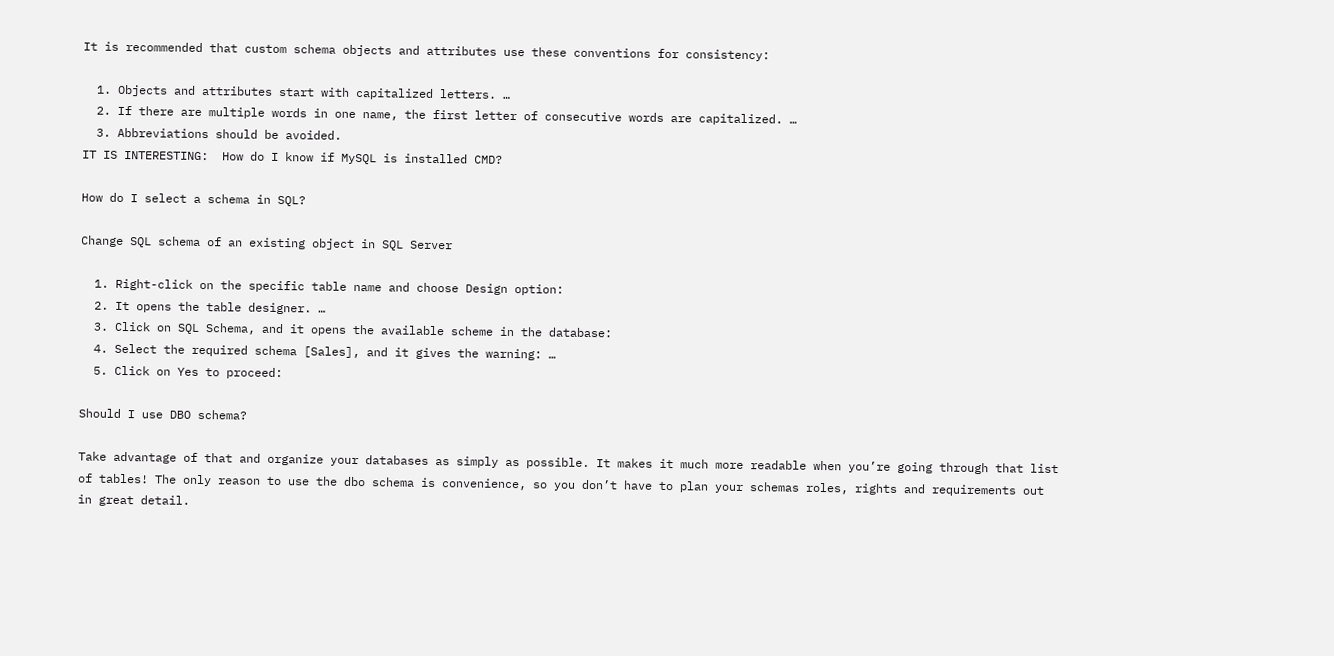It is recommended that custom schema objects and attributes use these conventions for consistency:

  1. Objects and attributes start with capitalized letters. …
  2. If there are multiple words in one name, the first letter of consecutive words are capitalized. …
  3. Abbreviations should be avoided.
IT IS INTERESTING:  How do I know if MySQL is installed CMD?

How do I select a schema in SQL?

Change SQL schema of an existing object in SQL Server

  1. Right-click on the specific table name and choose Design option:
  2. It opens the table designer. …
  3. Click on SQL Schema, and it opens the available scheme in the database:
  4. Select the required schema [Sales], and it gives the warning: …
  5. Click on Yes to proceed:

Should I use DBO schema?

Take advantage of that and organize your databases as simply as possible. It makes it much more readable when you’re going through that list of tables! The only reason to use the dbo schema is convenience, so you don’t have to plan your schemas roles, rights and requirements out in great detail.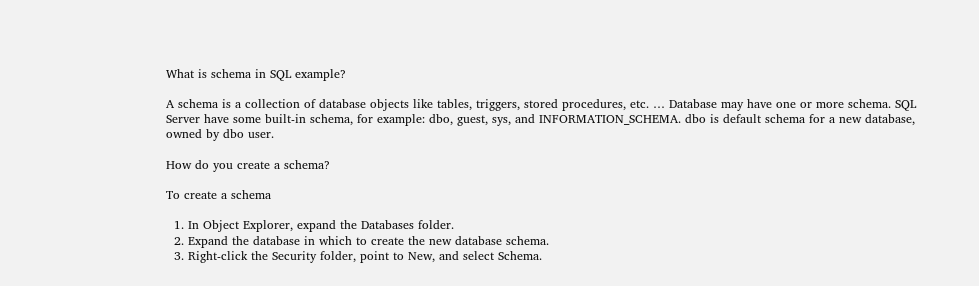What is schema in SQL example?

A schema is a collection of database objects like tables, triggers, stored procedures, etc. … Database may have one or more schema. SQL Server have some built-in schema, for example: dbo, guest, sys, and INFORMATION_SCHEMA. dbo is default schema for a new database, owned by dbo user.

How do you create a schema?

To create a schema

  1. In Object Explorer, expand the Databases folder.
  2. Expand the database in which to create the new database schema.
  3. Right-click the Security folder, point to New, and select Schema.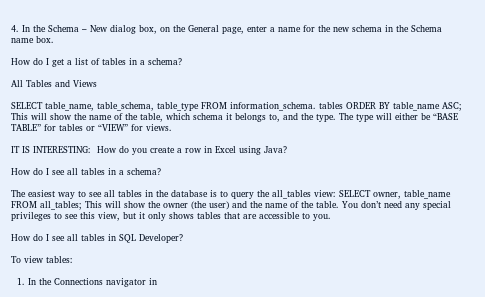4. In the Schema – New dialog box, on the General page, enter a name for the new schema in the Schema name box.

How do I get a list of tables in a schema?

All Tables and Views

SELECT table_name, table_schema, table_type FROM information_schema. tables ORDER BY table_name ASC; This will show the name of the table, which schema it belongs to, and the type. The type will either be “BASE TABLE” for tables or “VIEW” for views.

IT IS INTERESTING:  How do you create a row in Excel using Java?

How do I see all tables in a schema?

The easiest way to see all tables in the database is to query the all_tables view: SELECT owner, table_name FROM all_tables; This will show the owner (the user) and the name of the table. You don’t need any special privileges to see this view, but it only shows tables that are accessible to you.

How do I see all tables in SQL Developer?

To view tables:

  1. In the Connections navigator in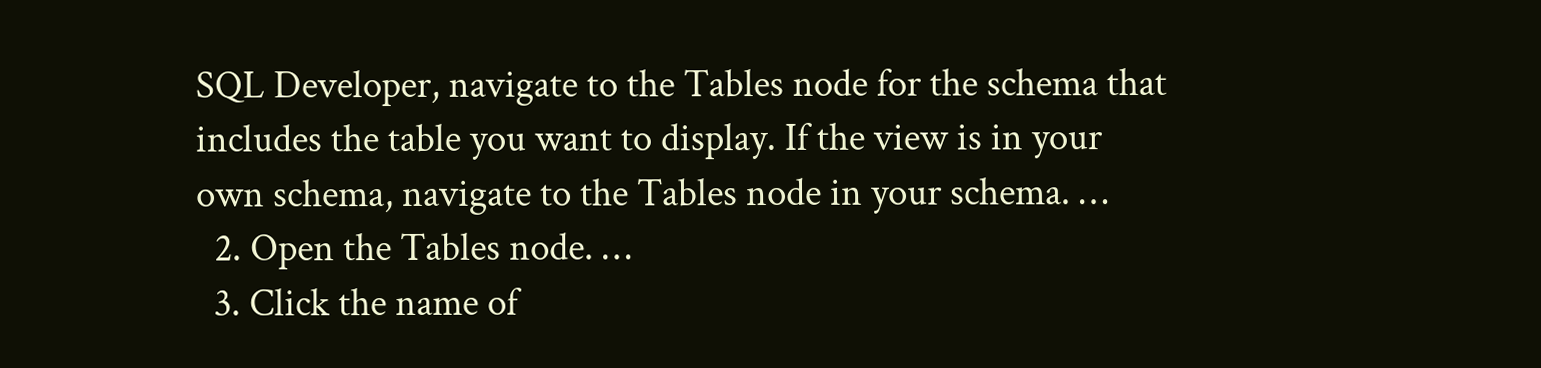SQL Developer, navigate to the Tables node for the schema that includes the table you want to display. If the view is in your own schema, navigate to the Tables node in your schema. …
  2. Open the Tables node. …
  3. Click the name of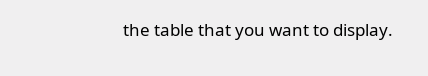the table that you want to display.